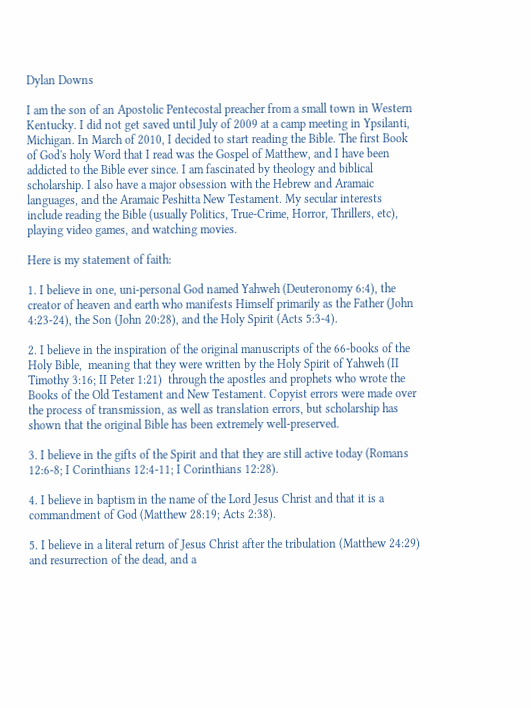Dylan Downs

I am the son of an Apostolic Pentecostal preacher from a small town in Western Kentucky. I did not get saved until July of 2009 at a camp meeting in Ypsilanti, Michigan. In March of 2010, I decided to start reading the Bible. The first Book of God's holy Word that I read was the Gospel of Matthew, and I have been addicted to the Bible ever since. I am fascinated by theology and biblical scholarship. I also have a major obsession with the Hebrew and Aramaic languages, and the Aramaic Peshitta New Testament. My secular interests include reading the Bible (usually Politics, True-Crime, Horror, Thrillers, etc), playing video games, and watching movies.

Here is my statement of faith:

1. I believe in one, uni-personal God named Yahweh (Deuteronomy 6:4), the creator of heaven and earth who manifests Himself primarily as the Father (John 4:23-24), the Son (John 20:28), and the Holy Spirit (Acts 5:3-4).

2. I believe in the inspiration of the original manuscripts of the 66-books of the Holy Bible,  meaning that they were written by the Holy Spirit of Yahweh (II Timothy 3:16; II Peter 1:21)  through the apostles and prophets who wrote the Books of the Old Testament and New Testament. Copyist errors were made over the process of transmission, as well as translation errors, but scholarship has shown that the original Bible has been extremely well-preserved.

3. I believe in the gifts of the Spirit and that they are still active today (Romans 12:6-8; I Corinthians 12:4-11; I Corinthians 12:28).

4. I believe in baptism in the name of the Lord Jesus Christ and that it is a commandment of God (Matthew 28:19; Acts 2:38).

5. I believe in a literal return of Jesus Christ after the tribulation (Matthew 24:29) and resurrection of the dead, and a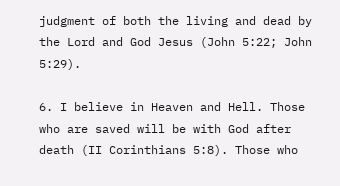judgment of both the living and dead by the Lord and God Jesus (John 5:22; John 5:29).

6. I believe in Heaven and Hell. Those who are saved will be with God after death (II Corinthians 5:8). Those who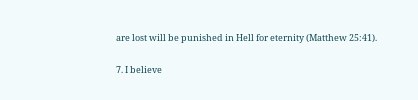are lost will be punished in Hell for eternity (Matthew 25:41).

7. I believe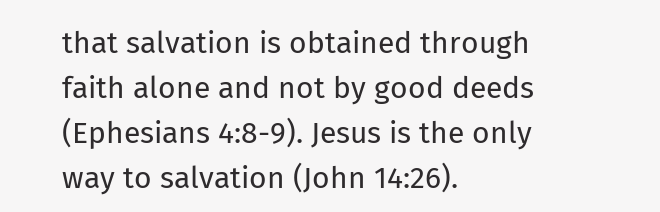that salvation is obtained through faith alone and not by good deeds (Ephesians 4:8-9). Jesus is the only way to salvation (John 14:26).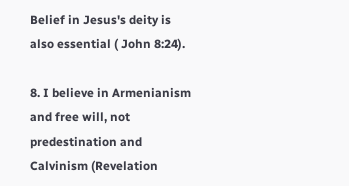Belief in Jesus's deity is also essential ( John 8:24).

8. I believe in Armenianism and free will, not predestination and Calvinism (Revelation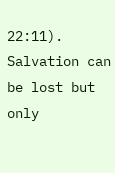22:11). Salvation can be lost but only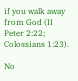if you walk away from God (II Peter 2:22; Colossians 1:23).

No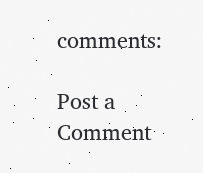comments:

Post a Comment